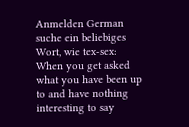Anmelden German
suche ein beliebiges Wort, wie tex-sex:
When you get asked what you have been up to and have nothing interesting to say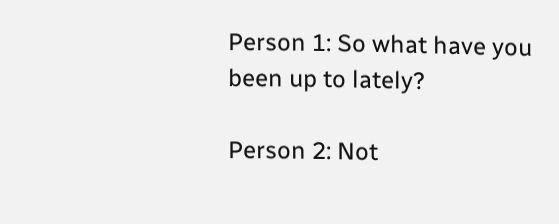Person 1: So what have you been up to lately?

Person 2: Not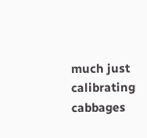much just calibrating cabbages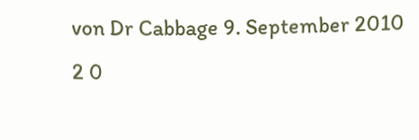von Dr Cabbage 9. September 2010
2 0